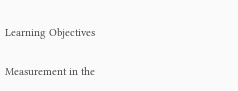Learning Objectives

Measurement in the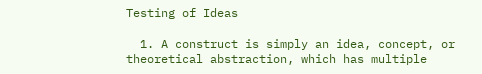Testing of Ideas

  1. A construct is simply an idea, concept, or theoretical abstraction, which has multiple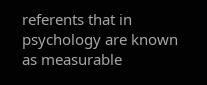referents that in psychology are known as measurable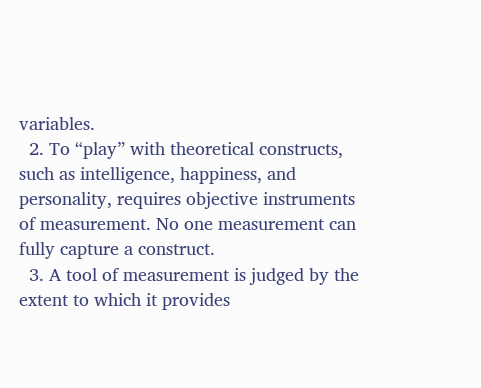variables.
  2. To “play” with theoretical constructs, such as intelligence, happiness, and personality, requires objective instruments of measurement. No one measurement can fully capture a construct.
  3. A tool of measurement is judged by the extent to which it provides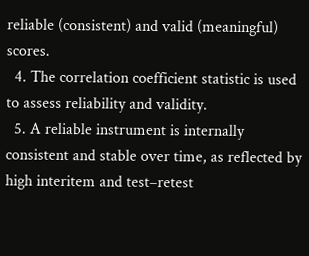reliable (consistent) and valid (meaningful) scores.
  4. The correlation coefficient statistic is used to assess reliability and validity.
  5. A reliable instrument is internally consistent and stable over time, as reflected by high interitem and test–retest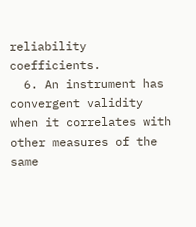reliability coefficients.
  6. An instrument has convergent validity when it correlates with other measures of the same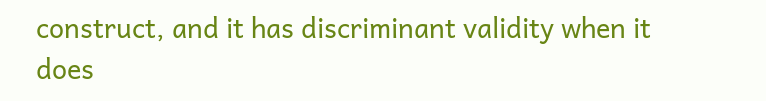construct, and it has discriminant validity when it does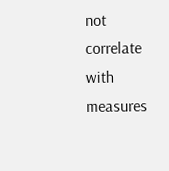not correlate with measures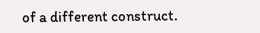of a different construct.